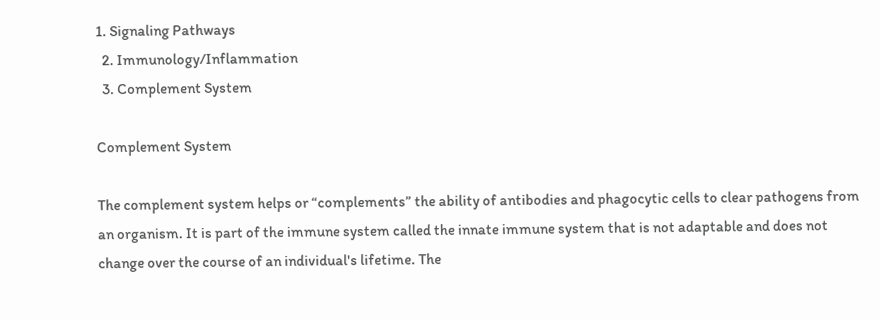1. Signaling Pathways
  2. Immunology/Inflammation
  3. Complement System

Complement System

The complement system helps or “complements” the ability of antibodies and phagocytic cells to clear pathogens from an organism. It is part of the immune system called the innate immune system that is not adaptable and does not change over the course of an individual's lifetime. The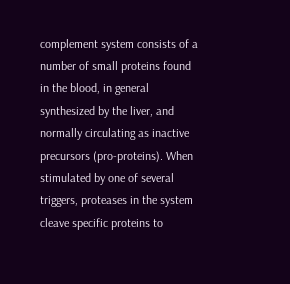complement system consists of a number of small proteins found in the blood, in general synthesized by the liver, and normally circulating as inactive precursors (pro-proteins). When stimulated by one of several triggers, proteases in the system cleave specific proteins to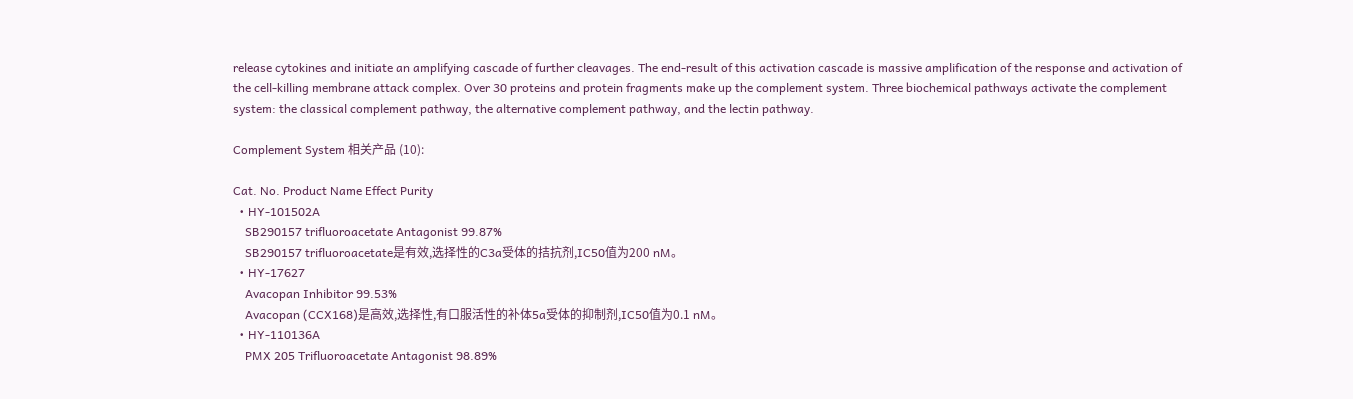release cytokines and initiate an amplifying cascade of further cleavages. The end-result of this activation cascade is massive amplification of the response and activation of the cell-killing membrane attack complex. Over 30 proteins and protein fragments make up the complement system. Three biochemical pathways activate the complement system: the classical complement pathway, the alternative complement pathway, and the lectin pathway.

Complement System 相关产品 (10):

Cat. No. Product Name Effect Purity
  • HY-101502A
    SB290157 trifluoroacetate Antagonist 99.87%
    SB290157 trifluoroacetate是有效,选择性的C3a受体的拮抗剂,IC50值为200 nM。
  • HY-17627
    Avacopan Inhibitor 99.53%
    Avacopan (CCX168)是高效,选择性,有口服活性的补体5a受体的抑制剂,IC50值为0.1 nM。
  • HY-110136A
    PMX 205 Trifluoroacetate Antagonist 98.89%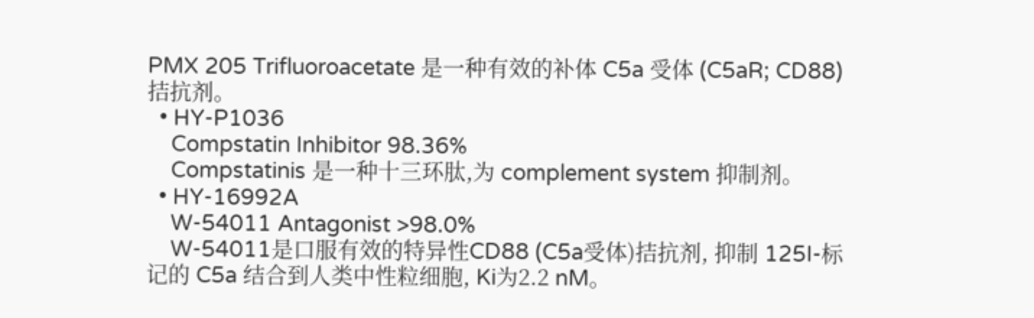PMX 205 Trifluoroacetate 是一种有效的补体 C5a 受体 (C5aR; CD88) 拮抗剂。
  • HY-P1036
    Compstatin Inhibitor 98.36%
    Compstatinis 是一种十三环肽,为 complement system 抑制剂。
  • HY-16992A
    W-54011 Antagonist >98.0%
    W-54011是口服有效的特异性CD88 (C5a受体)拮抗剂, 抑制 125I-标记的 C5a 结合到人类中性粒细胞, Ki为2.2 nM。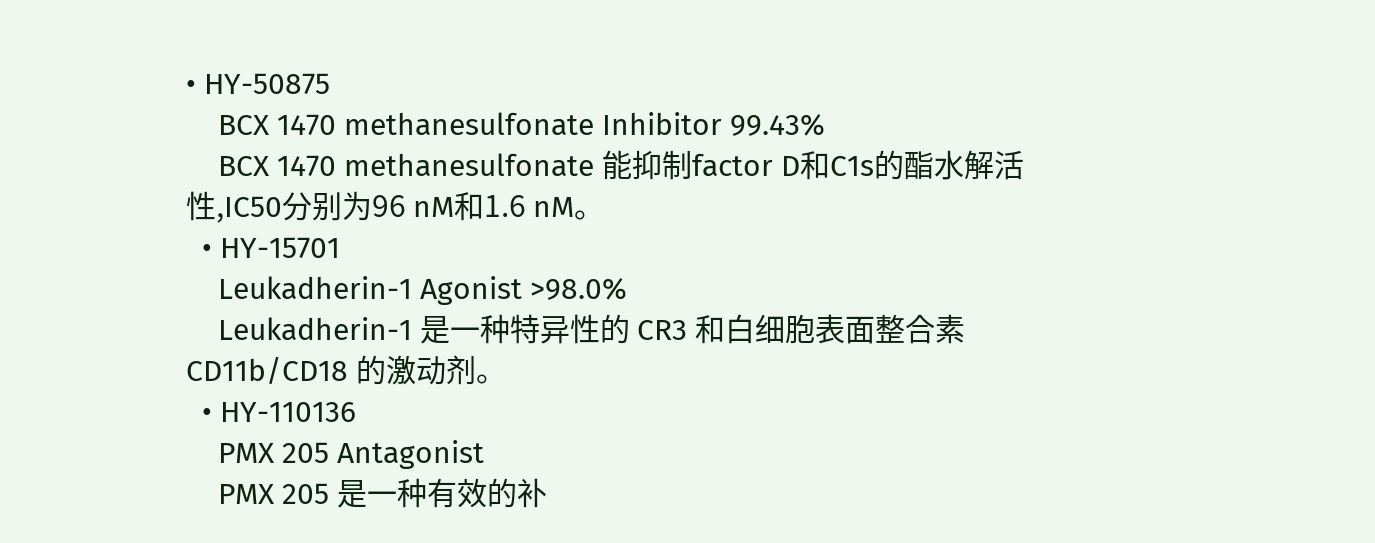• HY-50875
    BCX 1470 methanesulfonate Inhibitor 99.43%
    BCX 1470 methanesulfonate 能抑制factor D和C1s的酯水解活性,IC50分别为96 nM和1.6 nM。
  • HY-15701
    Leukadherin-1 Agonist >98.0%
    Leukadherin-1 是一种特异性的 CR3 和白细胞表面整合素 CD11b/CD18 的激动剂。
  • HY-110136
    PMX 205 Antagonist
    PMX 205 是一种有效的补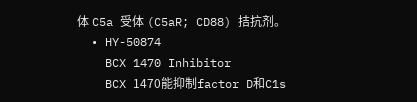体 C5a 受体 (C5aR; CD88) 拮抗剂。
  • HY-50874
    BCX 1470 Inhibitor
    BCX 1470能抑制factor D和C1s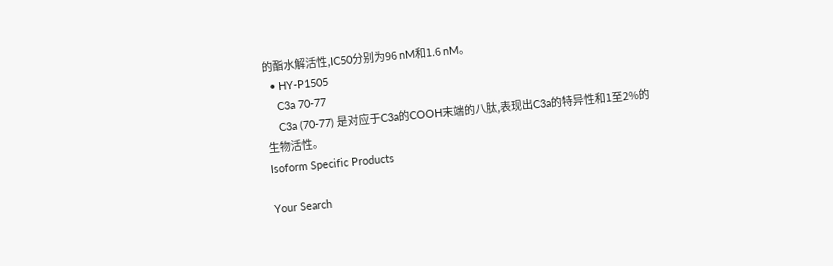的酯水解活性,IC50分别为96 nM和1.6 nM。
  • HY-P1505
    C3a 70-77
    C3a (70-77) 是对应于C3a的COOH末端的八肽,表现出C3a的特异性和1至2%的生物活性。
Isoform Specific Products

Your Search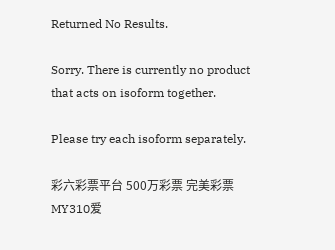Returned No Results.

Sorry. There is currently no product that acts on isoform together.

Please try each isoform separately.

彩六彩票平台 500万彩票 完美彩票 MY310爱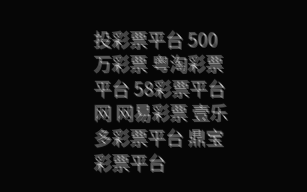投彩票平台 500万彩票 粤淘彩票平台 58彩票平台网 网易彩票 壹乐多彩票平台 鼎宝彩票平台